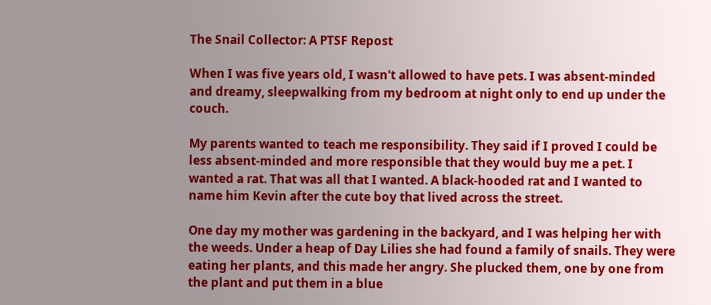The Snail Collector: A PTSF Repost

When I was five years old, I wasn't allowed to have pets. I was absent-minded and dreamy, sleepwalking from my bedroom at night only to end up under the couch.

My parents wanted to teach me responsibility. They said if I proved I could be less absent-minded and more responsible that they would buy me a pet. I wanted a rat. That was all that I wanted. A black-hooded rat and I wanted to name him Kevin after the cute boy that lived across the street.

One day my mother was gardening in the backyard, and I was helping her with the weeds. Under a heap of Day Lilies she had found a family of snails. They were eating her plants, and this made her angry. She plucked them, one by one from the plant and put them in a blue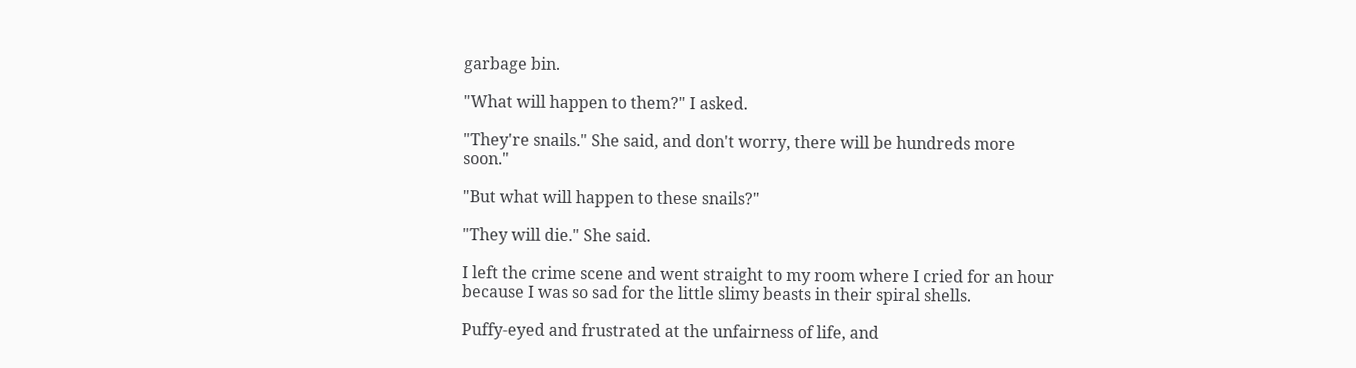garbage bin.

"What will happen to them?" I asked.

"They're snails." She said, and don't worry, there will be hundreds more soon."

"But what will happen to these snails?"

"They will die." She said.

I left the crime scene and went straight to my room where I cried for an hour because I was so sad for the little slimy beasts in their spiral shells.

Puffy-eyed and frustrated at the unfairness of life, and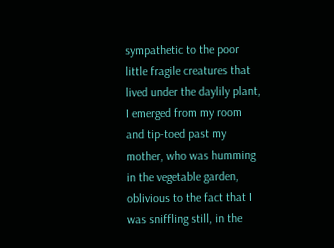sympathetic to the poor little fragile creatures that lived under the daylily plant, I emerged from my room and tip-toed past my mother, who was humming in the vegetable garden, oblivious to the fact that I was sniffling still, in the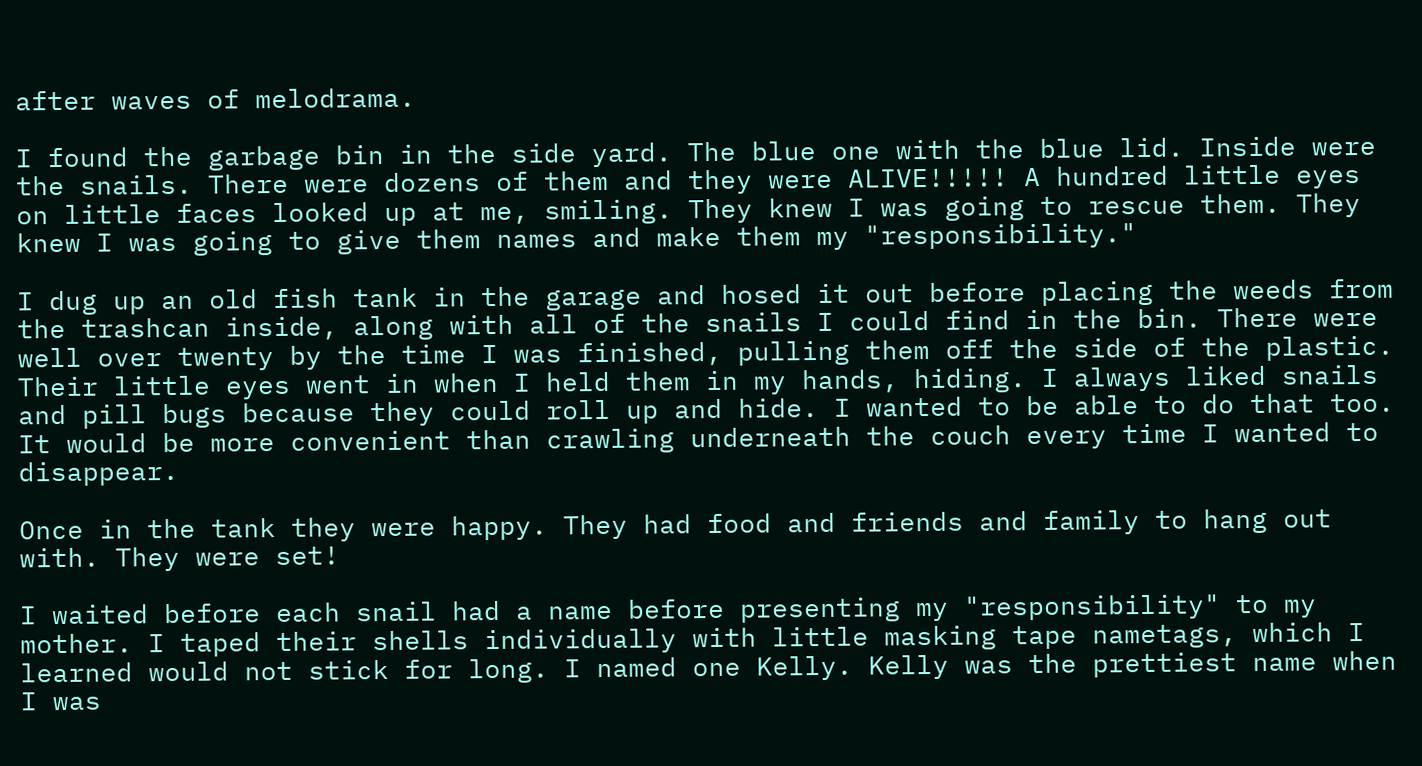after waves of melodrama.

I found the garbage bin in the side yard. The blue one with the blue lid. Inside were the snails. There were dozens of them and they were ALIVE!!!!! A hundred little eyes on little faces looked up at me, smiling. They knew I was going to rescue them. They knew I was going to give them names and make them my "responsibility."

I dug up an old fish tank in the garage and hosed it out before placing the weeds from the trashcan inside, along with all of the snails I could find in the bin. There were well over twenty by the time I was finished, pulling them off the side of the plastic. Their little eyes went in when I held them in my hands, hiding. I always liked snails and pill bugs because they could roll up and hide. I wanted to be able to do that too. It would be more convenient than crawling underneath the couch every time I wanted to disappear.

Once in the tank they were happy. They had food and friends and family to hang out with. They were set!

I waited before each snail had a name before presenting my "responsibility" to my mother. I taped their shells individually with little masking tape nametags, which I learned would not stick for long. I named one Kelly. Kelly was the prettiest name when I was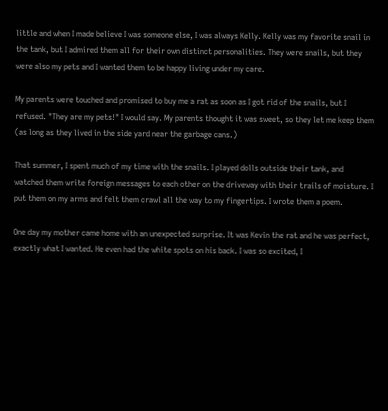little and when I made believe I was someone else, I was always Kelly. Kelly was my favorite snail in the tank, but I admired them all for their own distinct personalities. They were snails, but they were also my pets and I wanted them to be happy living under my care.

My parents were touched and promised to buy me a rat as soon as I got rid of the snails, but I refused. "They are my pets!" I would say. My parents thought it was sweet, so they let me keep them (as long as they lived in the side yard near the garbage cans.)

That summer, I spent much of my time with the snails. I played dolls outside their tank, and watched them write foreign messages to each other on the driveway with their trails of moisture. I put them on my arms and felt them crawl all the way to my fingertips. I wrote them a poem.

One day my mother came home with an unexpected surprise. It was Kevin the rat and he was perfect, exactly what I wanted. He even had the white spots on his back. I was so excited, I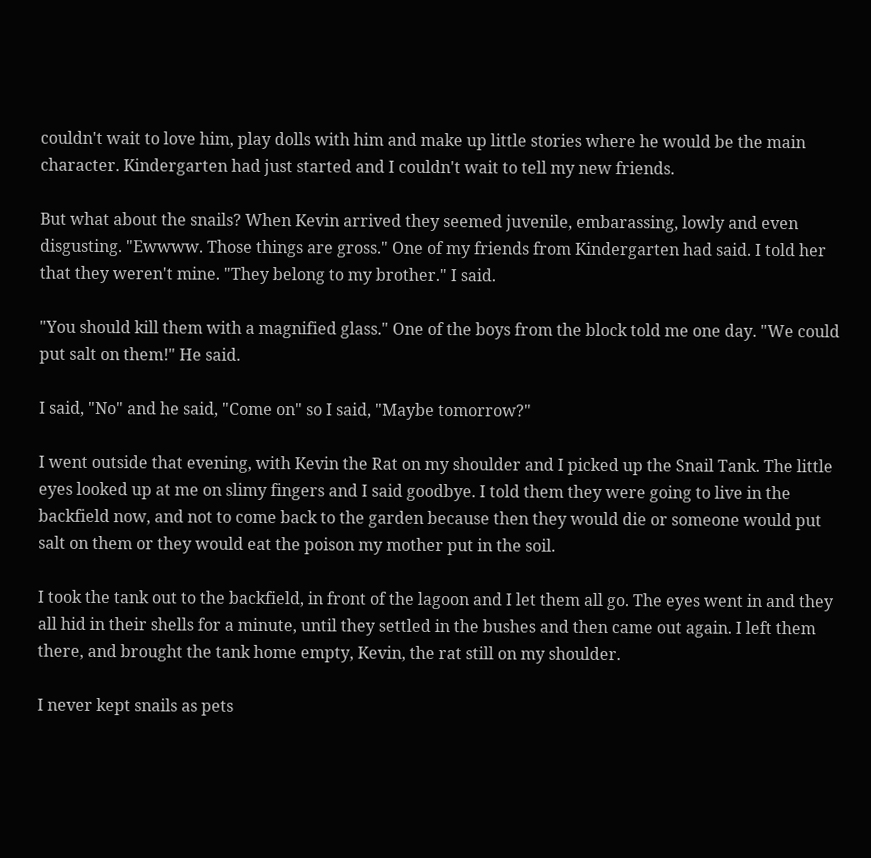couldn't wait to love him, play dolls with him and make up little stories where he would be the main character. Kindergarten had just started and I couldn't wait to tell my new friends.

But what about the snails? When Kevin arrived they seemed juvenile, embarassing, lowly and even disgusting. "Ewwww. Those things are gross." One of my friends from Kindergarten had said. I told her that they weren't mine. "They belong to my brother." I said.

"You should kill them with a magnified glass." One of the boys from the block told me one day. "We could put salt on them!" He said.

I said, "No" and he said, "Come on" so I said, "Maybe tomorrow?"

I went outside that evening, with Kevin the Rat on my shoulder and I picked up the Snail Tank. The little eyes looked up at me on slimy fingers and I said goodbye. I told them they were going to live in the backfield now, and not to come back to the garden because then they would die or someone would put salt on them or they would eat the poison my mother put in the soil.

I took the tank out to the backfield, in front of the lagoon and I let them all go. The eyes went in and they all hid in their shells for a minute, until they settled in the bushes and then came out again. I left them there, and brought the tank home empty, Kevin, the rat still on my shoulder.

I never kept snails as pets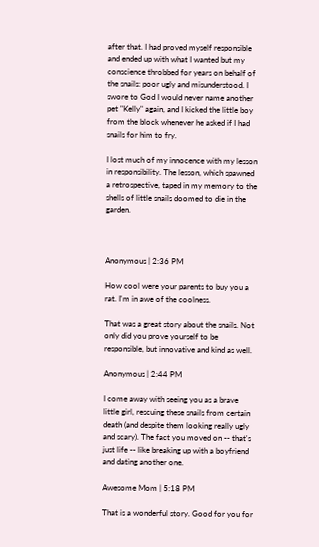after that. I had proved myself responsible and ended up with what I wanted but my conscience throbbed for years on behalf of the snails: poor ugly and misunderstood. I swore to God I would never name another pet "Kelly" again, and I kicked the little boy from the block whenever he asked if I had snails for him to fry.

I lost much of my innocence with my lesson in responsibility. The lesson, which spawned a retrospective, taped in my memory to the shells of little snails doomed to die in the garden.



Anonymous | 2:36 PM

How cool were your parents to buy you a rat. I'm in awe of the coolness.

That was a great story about the snails. Not only did you prove yourself to be responsible, but innovative and kind as well.

Anonymous | 2:44 PM

I come away with seeing you as a brave little girl, rescuing these snails from certain death (and despite them looking really ugly and scary). The fact you moved on -- that's just life -- like breaking up with a boyfriend and dating another one.

Awesome Mom | 5:18 PM

That is a wonderful story. Good for you for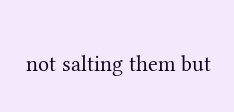not salting them but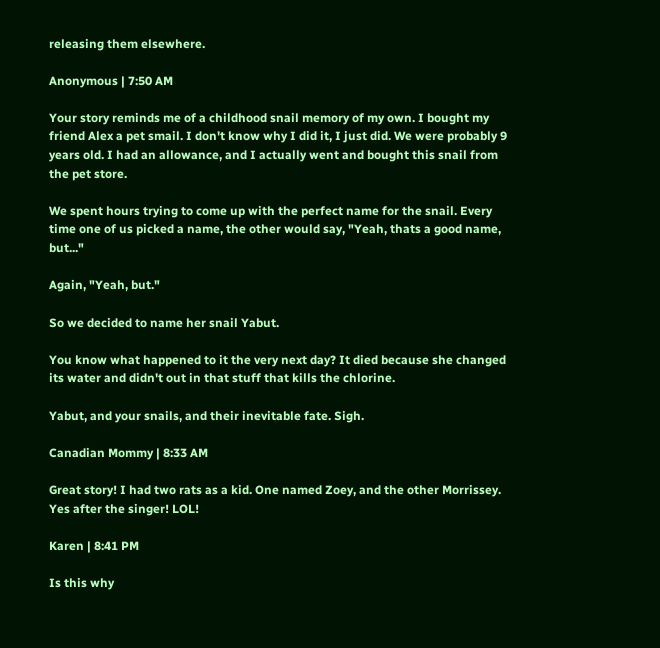releasing them elsewhere.

Anonymous | 7:50 AM

Your story reminds me of a childhood snail memory of my own. I bought my friend Alex a pet smail. I don't know why I did it, I just did. We were probably 9 years old. I had an allowance, and I actually went and bought this snail from the pet store.

We spent hours trying to come up with the perfect name for the snail. Every time one of us picked a name, the other would say, "Yeah, thats a good name, but..."

Again, "Yeah, but."

So we decided to name her snail Yabut.

You know what happened to it the very next day? It died because she changed its water and didn't out in that stuff that kills the chlorine.

Yabut, and your snails, and their inevitable fate. Sigh.

Canadian Mommy | 8:33 AM

Great story! I had two rats as a kid. One named Zoey, and the other Morrissey. Yes after the singer! LOL!

Karen | 8:41 PM

Is this why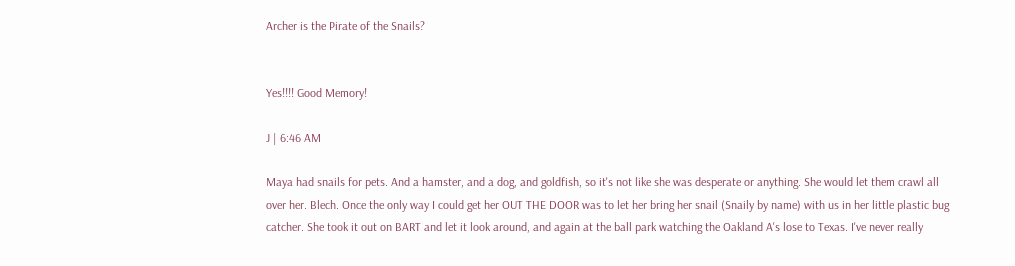Archer is the Pirate of the Snails?


Yes!!!! Good Memory!

J | 6:46 AM

Maya had snails for pets. And a hamster, and a dog, and goldfish, so it's not like she was desperate or anything. She would let them crawl all over her. Blech. Once the only way I could get her OUT THE DOOR was to let her bring her snail (Snaily by name) with us in her little plastic bug catcher. She took it out on BART and let it look around, and again at the ball park watching the Oakland A's lose to Texas. I've never really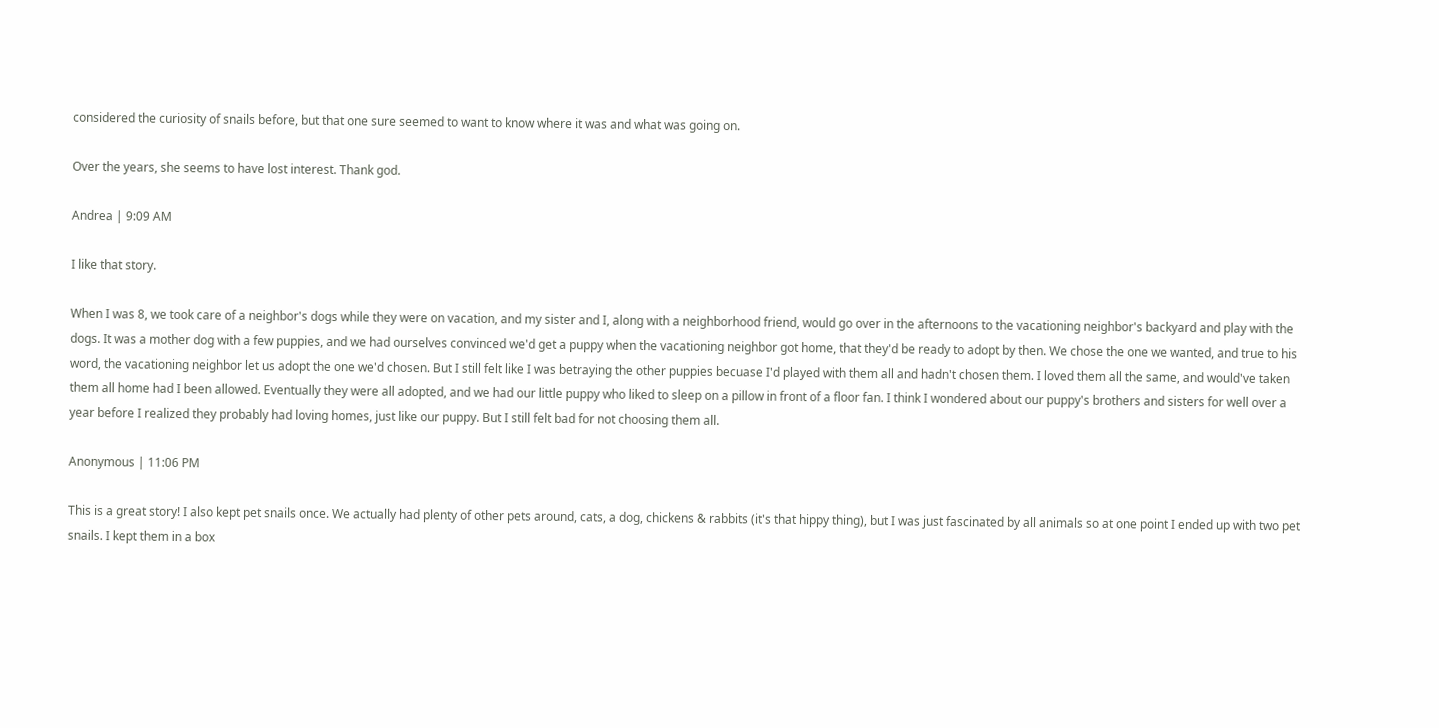considered the curiosity of snails before, but that one sure seemed to want to know where it was and what was going on.

Over the years, she seems to have lost interest. Thank god.

Andrea | 9:09 AM

I like that story.

When I was 8, we took care of a neighbor's dogs while they were on vacation, and my sister and I, along with a neighborhood friend, would go over in the afternoons to the vacationing neighbor's backyard and play with the dogs. It was a mother dog with a few puppies, and we had ourselves convinced we'd get a puppy when the vacationing neighbor got home, that they'd be ready to adopt by then. We chose the one we wanted, and true to his word, the vacationing neighbor let us adopt the one we'd chosen. But I still felt like I was betraying the other puppies becuase I'd played with them all and hadn't chosen them. I loved them all the same, and would've taken them all home had I been allowed. Eventually they were all adopted, and we had our little puppy who liked to sleep on a pillow in front of a floor fan. I think I wondered about our puppy's brothers and sisters for well over a year before I realized they probably had loving homes, just like our puppy. But I still felt bad for not choosing them all.

Anonymous | 11:06 PM

This is a great story! I also kept pet snails once. We actually had plenty of other pets around, cats, a dog, chickens & rabbits (it's that hippy thing), but I was just fascinated by all animals so at one point I ended up with two pet snails. I kept them in a box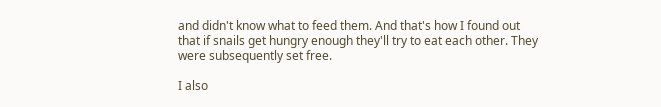and didn't know what to feed them. And that's how I found out that if snails get hungry enough they'll try to eat each other. They were subsequently set free.

I also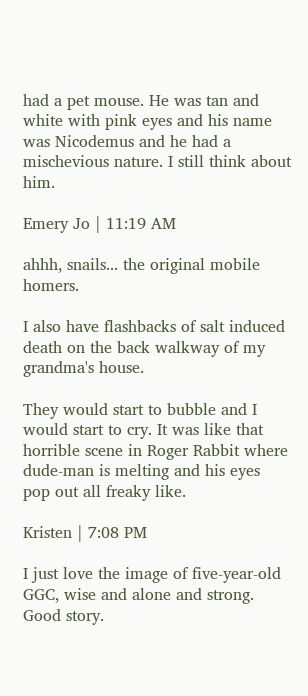had a pet mouse. He was tan and white with pink eyes and his name was Nicodemus and he had a mischevious nature. I still think about him.

Emery Jo | 11:19 AM

ahhh, snails... the original mobile homers.

I also have flashbacks of salt induced death on the back walkway of my grandma's house.

They would start to bubble and I would start to cry. It was like that horrible scene in Roger Rabbit where dude-man is melting and his eyes pop out all freaky like.

Kristen | 7:08 PM

I just love the image of five-year-old GGC, wise and alone and strong. Good story.